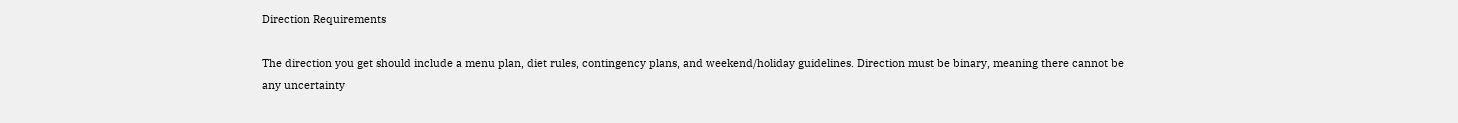Direction Requirements

The direction you get should include a menu plan, diet rules, contingency plans, and weekend/holiday guidelines. Direction must be binary, meaning there cannot be any uncertainty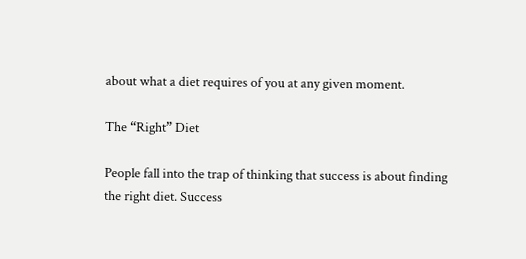about what a diet requires of you at any given moment.

The “Right” Diet

People fall into the trap of thinking that success is about finding the right diet. Success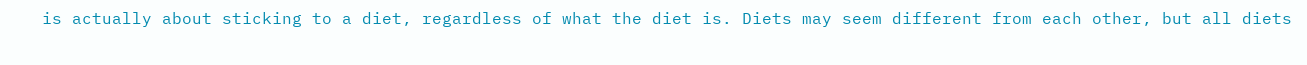is actually about sticking to a diet, regardless of what the diet is. Diets may seem different from each other, but all diets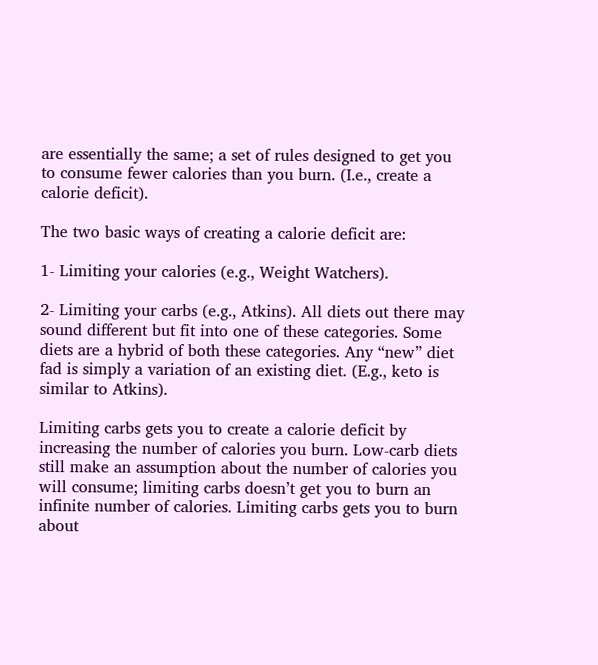are essentially the same; a set of rules designed to get you to consume fewer calories than you burn. (I.e., create a calorie deficit).

The two basic ways of creating a calorie deficit are:

1- Limiting your calories (e.g., Weight Watchers).

2- Limiting your carbs (e.g., Atkins). All diets out there may sound different but fit into one of these categories. Some diets are a hybrid of both these categories. Any “new” diet fad is simply a variation of an existing diet. (E.g., keto is similar to Atkins).

Limiting carbs gets you to create a calorie deficit by increasing the number of calories you burn. Low-carb diets still make an assumption about the number of calories you will consume; limiting carbs doesn’t get you to burn an infinite number of calories. Limiting carbs gets you to burn about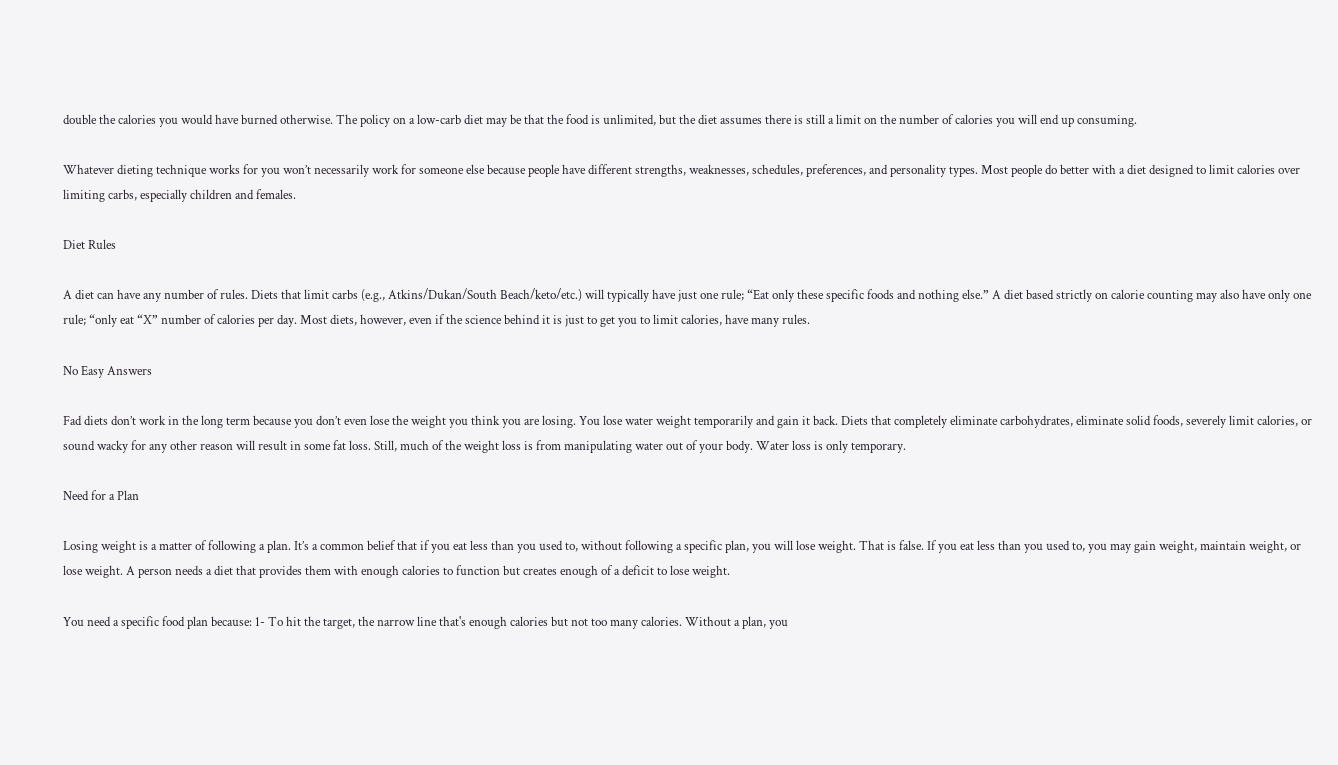double the calories you would have burned otherwise. The policy on a low-carb diet may be that the food is unlimited, but the diet assumes there is still a limit on the number of calories you will end up consuming.

Whatever dieting technique works for you won’t necessarily work for someone else because people have different strengths, weaknesses, schedules, preferences, and personality types. Most people do better with a diet designed to limit calories over limiting carbs, especially children and females.

Diet Rules

A diet can have any number of rules. Diets that limit carbs (e.g., Atkins/Dukan/South Beach/keto/etc.) will typically have just one rule; “Eat only these specific foods and nothing else.” A diet based strictly on calorie counting may also have only one rule; “only eat “X” number of calories per day. Most diets, however, even if the science behind it is just to get you to limit calories, have many rules.

No Easy Answers

Fad diets don’t work in the long term because you don’t even lose the weight you think you are losing. You lose water weight temporarily and gain it back. Diets that completely eliminate carbohydrates, eliminate solid foods, severely limit calories, or sound wacky for any other reason will result in some fat loss. Still, much of the weight loss is from manipulating water out of your body. Water loss is only temporary.

Need for a Plan

Losing weight is a matter of following a plan. It’s a common belief that if you eat less than you used to, without following a specific plan, you will lose weight. That is false. If you eat less than you used to, you may gain weight, maintain weight, or lose weight. A person needs a diet that provides them with enough calories to function but creates enough of a deficit to lose weight.

You need a specific food plan because: 1- To hit the target, the narrow line that's enough calories but not too many calories. Without a plan, you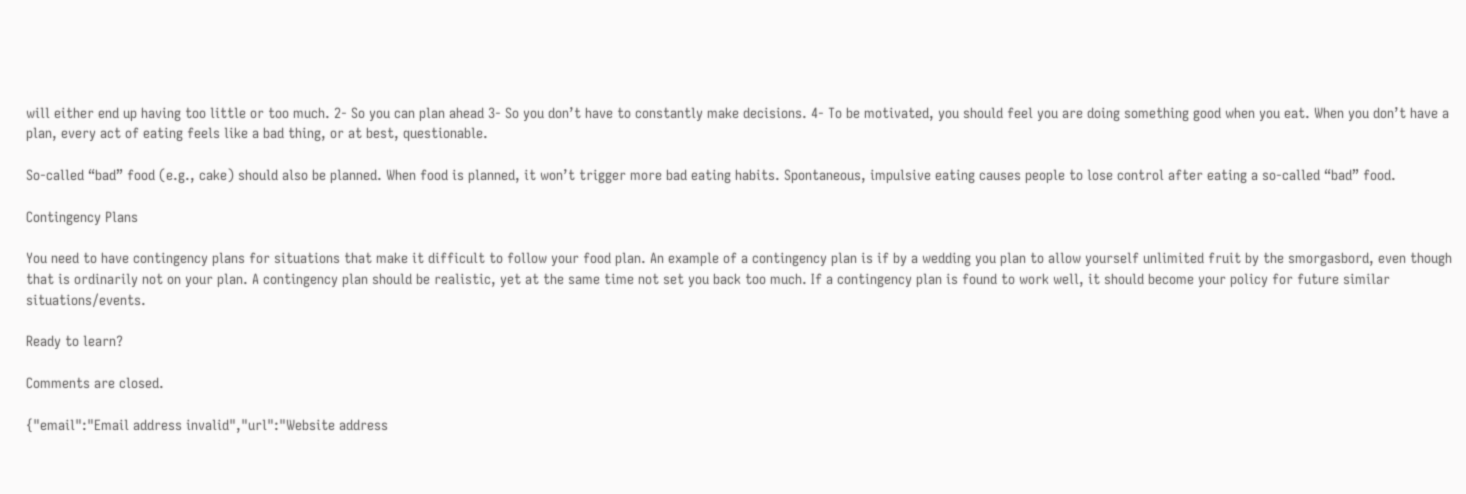will either end up having too little or too much. 2- So you can plan ahead 3- So you don’t have to constantly make decisions. 4- To be motivated, you should feel you are doing something good when you eat. When you don’t have a plan, every act of eating feels like a bad thing, or at best, questionable.

So-called “bad” food (e.g., cake) should also be planned. When food is planned, it won’t trigger more bad eating habits. Spontaneous, impulsive eating causes people to lose control after eating a so-called “bad” food.

Contingency Plans

You need to have contingency plans for situations that make it difficult to follow your food plan. An example of a contingency plan is if by a wedding you plan to allow yourself unlimited fruit by the smorgasbord, even though that is ordinarily not on your plan. A contingency plan should be realistic, yet at the same time not set you back too much. If a contingency plan is found to work well, it should become your policy for future similar situations/events.

Ready to learn?

Comments are closed.

{"email":"Email address invalid","url":"Website address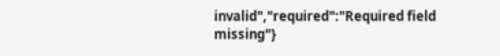invalid","required":"Required field missing"}